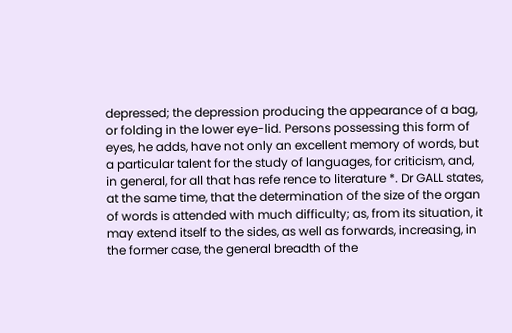depressed; the depression producing the appearance of a bag, or folding in the lower eye-lid. Persons possessing this form of eyes, he adds, have not only an excellent memory of words, but a particular talent for the study of languages, for criticism, and, in general, for all that has refe rence to literature *. Dr GALL states, at the same time, that the determination of the size of the organ of words is attended with much difficulty; as, from its situation, it may extend itself to the sides, as well as forwards, increasing, in the former case, the general breadth of the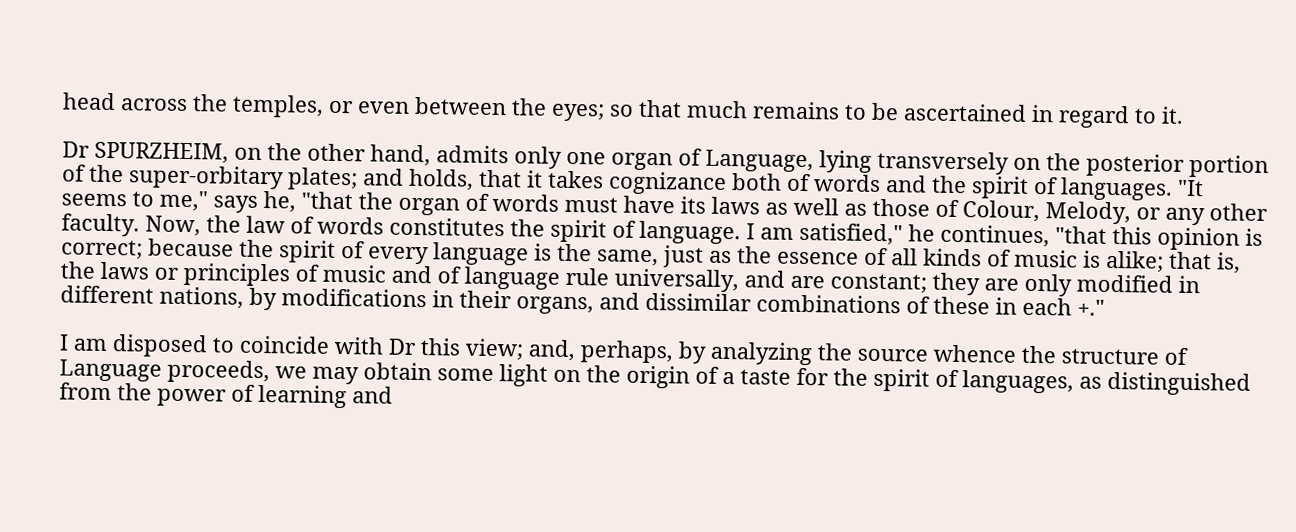head across the temples, or even between the eyes; so that much remains to be ascertained in regard to it.

Dr SPURZHEIM, on the other hand, admits only one organ of Language, lying transversely on the posterior portion of the super-orbitary plates; and holds, that it takes cognizance both of words and the spirit of languages. "It seems to me," says he, "that the organ of words must have its laws as well as those of Colour, Melody, or any other faculty. Now, the law of words constitutes the spirit of language. I am satisfied," he continues, "that this opinion is correct; because the spirit of every language is the same, just as the essence of all kinds of music is alike; that is, the laws or principles of music and of language rule universally, and are constant; they are only modified in different nations, by modifications in their organs, and dissimilar combinations of these in each +."

I am disposed to coincide with Dr this view; and, perhaps, by analyzing the source whence the structure of Language proceeds, we may obtain some light on the origin of a taste for the spirit of languages, as distinguished from the power of learning and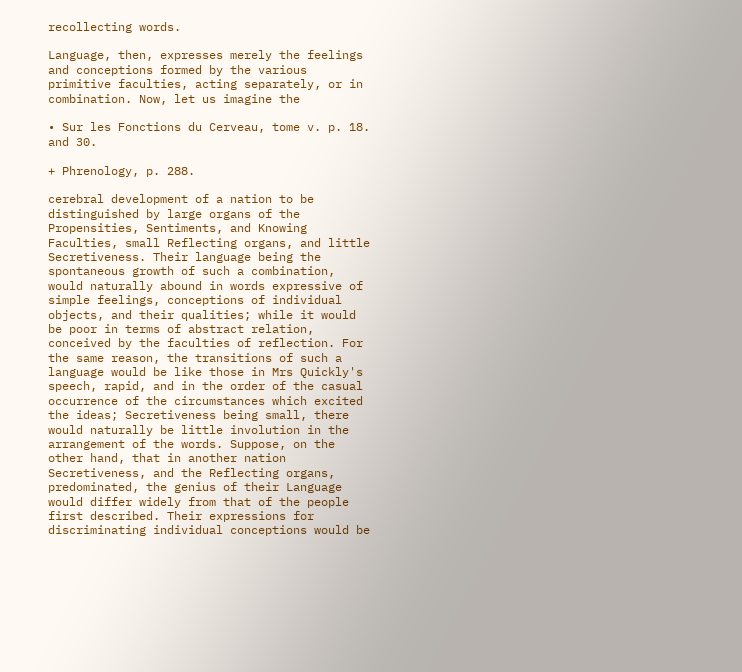recollecting words.

Language, then, expresses merely the feelings and conceptions formed by the various primitive faculties, acting separately, or in combination. Now, let us imagine the

• Sur les Fonctions du Cerveau, tome v. p. 18. and 30.

+ Phrenology, p. 288.

cerebral development of a nation to be distinguished by large organs of the Propensities, Sentiments, and Knowing Faculties, small Reflecting organs, and little Secretiveness. Their language being the spontaneous growth of such a combination, would naturally abound in words expressive of simple feelings, conceptions of individual objects, and their qualities; while it would be poor in terms of abstract relation, conceived by the faculties of reflection. For the same reason, the transitions of such a language would be like those in Mrs Quickly's speech, rapid, and in the order of the casual occurrence of the circumstances which excited the ideas; Secretiveness being small, there would naturally be little involution in the arrangement of the words. Suppose, on the other hand, that in another nation Secretiveness, and the Reflecting organs, predominated, the genius of their Language would differ widely from that of the people first described. Their expressions for discriminating individual conceptions would be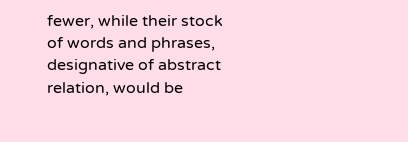fewer, while their stock of words and phrases, designative of abstract relation, would be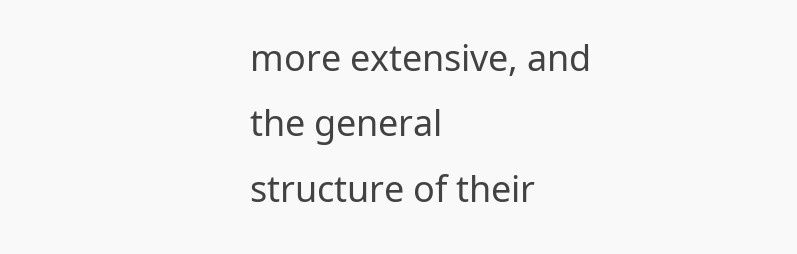more extensive, and the general structure of their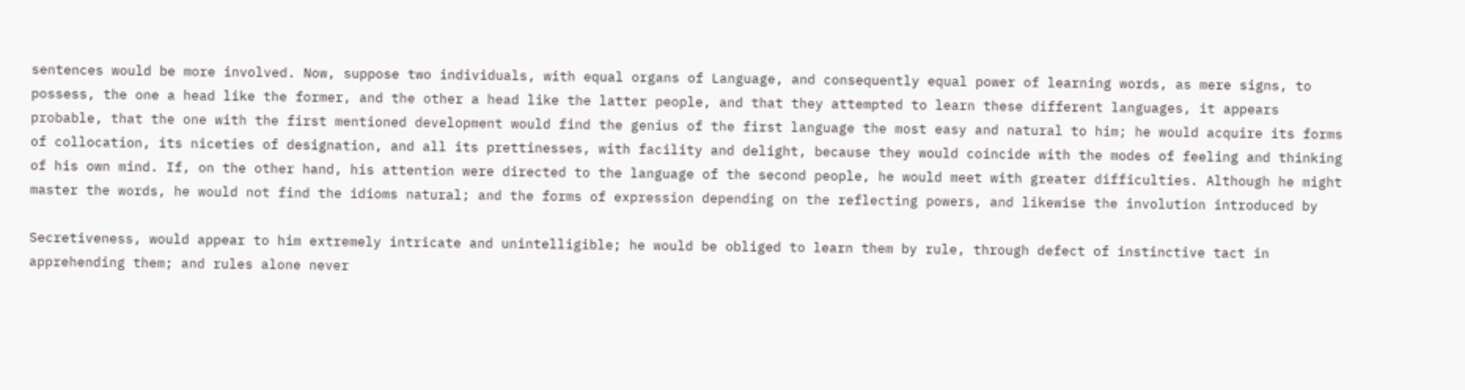sentences would be more involved. Now, suppose two individuals, with equal organs of Language, and consequently equal power of learning words, as mere signs, to possess, the one a head like the former, and the other a head like the latter people, and that they attempted to learn these different languages, it appears probable, that the one with the first mentioned development would find the genius of the first language the most easy and natural to him; he would acquire its forms of collocation, its niceties of designation, and all its prettinesses, with facility and delight, because they would coincide with the modes of feeling and thinking of his own mind. If, on the other hand, his attention were directed to the language of the second people, he would meet with greater difficulties. Although he might master the words, he would not find the idioms natural; and the forms of expression depending on the reflecting powers, and likewise the involution introduced by

Secretiveness, would appear to him extremely intricate and unintelligible; he would be obliged to learn them by rule, through defect of instinctive tact in apprehending them; and rules alone never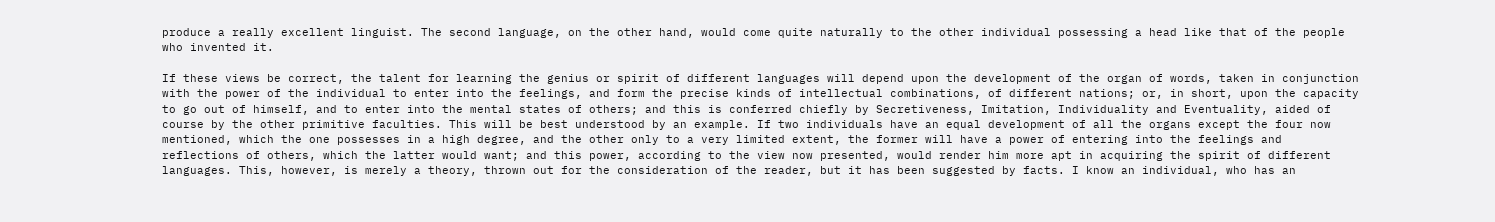produce a really excellent linguist. The second language, on the other hand, would come quite naturally to the other individual possessing a head like that of the people who invented it.

If these views be correct, the talent for learning the genius or spirit of different languages will depend upon the development of the organ of words, taken in conjunction with the power of the individual to enter into the feelings, and form the precise kinds of intellectual combinations, of different nations; or, in short, upon the capacity to go out of himself, and to enter into the mental states of others; and this is conferred chiefly by Secretiveness, Imitation, Individuality and Eventuality, aided of course by the other primitive faculties. This will be best understood by an example. If two individuals have an equal development of all the organs except the four now mentioned, which the one possesses in a high degree, and the other only to a very limited extent, the former will have a power of entering into the feelings and reflections of others, which the latter would want; and this power, according to the view now presented, would render him more apt in acquiring the spirit of different languages. This, however, is merely a theory, thrown out for the consideration of the reader, but it has been suggested by facts. I know an individual, who has an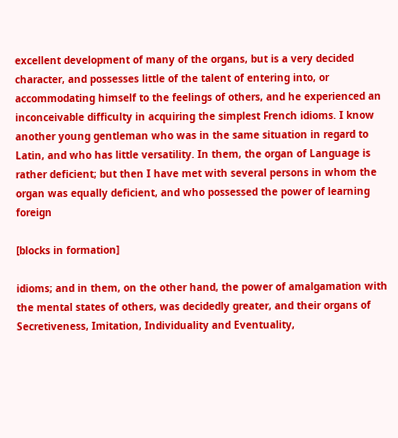excellent development of many of the organs, but is a very decided character, and possesses little of the talent of entering into, or accommodating himself to the feelings of others, and he experienced an inconceivable difficulty in acquiring the simplest French idioms. I know another young gentleman who was in the same situation in regard to Latin, and who has little versatility. In them, the organ of Language is rather deficient; but then I have met with several persons in whom the organ was equally deficient, and who possessed the power of learning foreign

[blocks in formation]

idioms; and in them, on the other hand, the power of amalgamation with the mental states of others, was decidedly greater, and their organs of Secretiveness, Imitation, Individuality and Eventuality,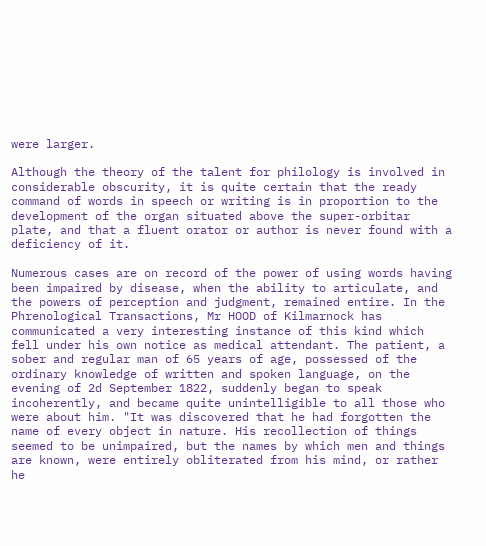were larger.

Although the theory of the talent for philology is involved in considerable obscurity, it is quite certain that the ready command of words in speech or writing is in proportion to the development of the organ situated above the super-orbitar plate, and that a fluent orator or author is never found with a deficiency of it.

Numerous cases are on record of the power of using words having been impaired by disease, when the ability to articulate, and the powers of perception and judgment, remained entire. In the Phrenological Transactions, Mr HOOD of Kilmarnock has communicated a very interesting instance of this kind which fell under his own notice as medical attendant. The patient, a sober and regular man of 65 years of age, possessed of the ordinary knowledge of written and spoken language, on the evening of 2d September 1822, suddenly began to speak incoherently, and became quite unintelligible to all those who were about him. "It was discovered that he had forgotten the name of every object in nature. His recollection of things seemed to be unimpaired, but the names by which men and things are known, were entirely obliterated from his mind, or rather he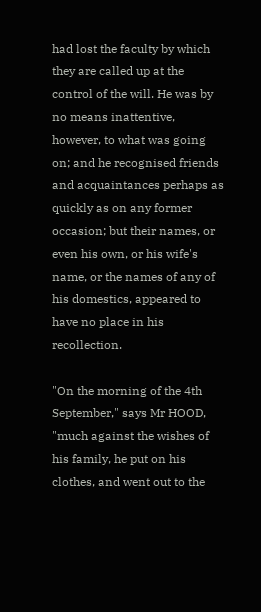had lost the faculty by which they are called up at the control of the will. He was by no means inattentive, however, to what was going on; and he recognised friends and acquaintances perhaps as quickly as on any former occasion; but their names, or even his own, or his wife's name, or the names of any of his domestics, appeared to have no place in his recollection.

"On the morning of the 4th September," says Mr HOOD, "much against the wishes of his family, he put on his clothes, and went out to the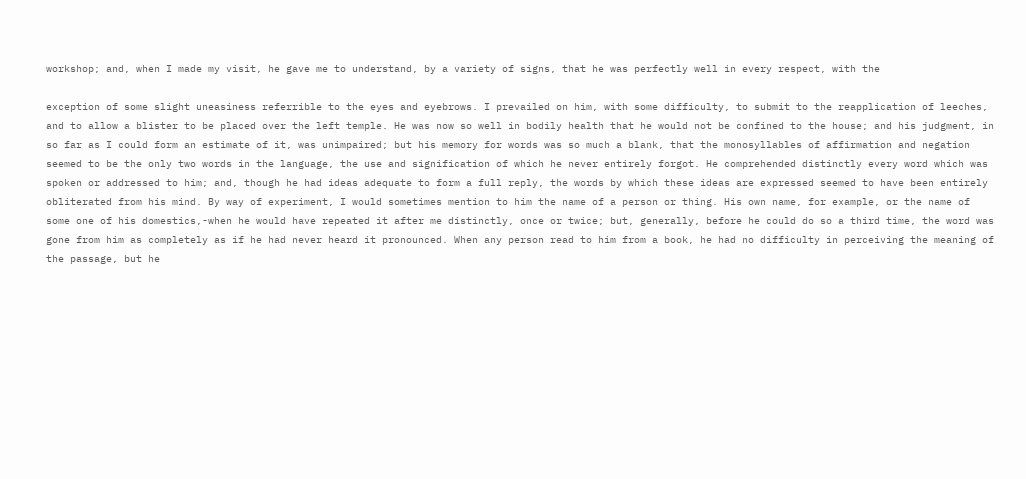workshop; and, when I made my visit, he gave me to understand, by a variety of signs, that he was perfectly well in every respect, with the

exception of some slight uneasiness referrible to the eyes and eyebrows. I prevailed on him, with some difficulty, to submit to the reapplication of leeches, and to allow a blister to be placed over the left temple. He was now so well in bodily health that he would not be confined to the house; and his judgment, in so far as I could form an estimate of it, was unimpaired; but his memory for words was so much a blank, that the monosyllables of affirmation and negation seemed to be the only two words in the language, the use and signification of which he never entirely forgot. He comprehended distinctly every word which was spoken or addressed to him; and, though he had ideas adequate to form a full reply, the words by which these ideas are expressed seemed to have been entirely obliterated from his mind. By way of experiment, I would sometimes mention to him the name of a person or thing. His own name, for example, or the name of some one of his domestics,-when he would have repeated it after me distinctly, once or twice; but, generally, before he could do so a third time, the word was gone from him as completely as if he had never heard it pronounced. When any person read to him from a book, he had no difficulty in perceiving the meaning of the passage, but he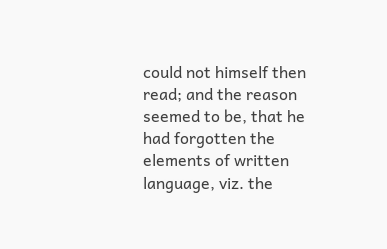could not himself then read; and the reason seemed to be, that he had forgotten the elements of written language, viz. the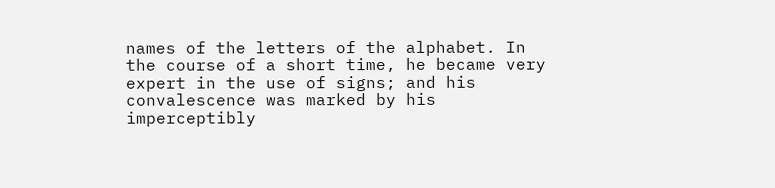names of the letters of the alphabet. In the course of a short time, he became very expert in the use of signs; and his convalescence was marked by his imperceptibly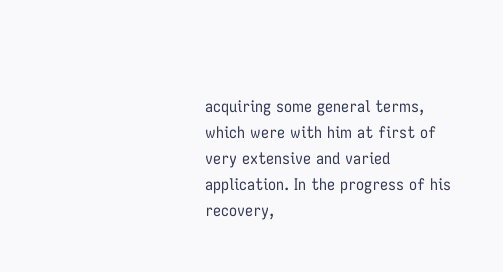acquiring some general terms, which were with him at first of very extensive and varied application. In the progress of his recovery,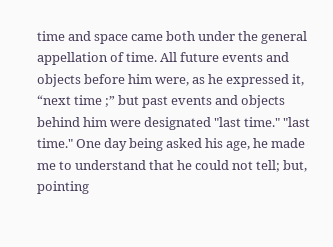time and space came both under the general appellation of time. All future events and objects before him were, as he expressed it, “next time ;” but past events and objects behind him were designated "last time." "last time." One day being asked his age, he made me to understand that he could not tell; but, pointing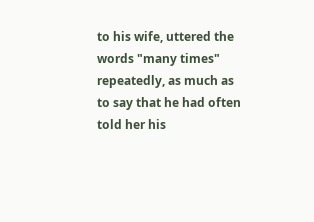to his wife, uttered the words "many times" repeatedly, as much as to say that he had often told her his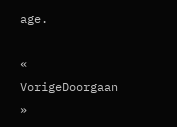age.

« VorigeDoorgaan »